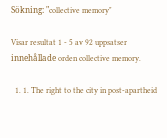Sökning: "collective memory"

Visar resultat 1 - 5 av 92 uppsatser innehållade orden collective memory.

  1. 1. The right to the city in post-apartheid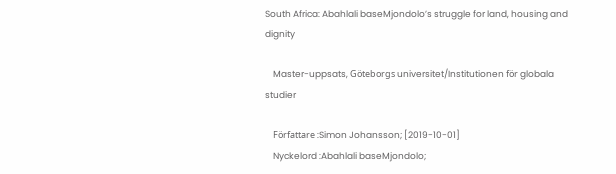South Africa: Abahlali baseMjondolo’s struggle for land, housing and dignity

    Master-uppsats, Göteborgs universitet/Institutionen för globala studier

    Författare :Simon Johansson; [2019-10-01]
    Nyckelord :Abahlali baseMjondolo;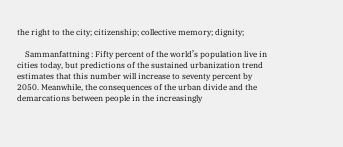the right to the city; citizenship; collective memory; dignity;

    Sammanfattning : Fifty percent of the world’s population live in cities today, but predictions of the sustained urbanization trend estimates that this number will increase to seventy percent by 2050. Meanwhile, the consequences of the urban divide and the demarcations between people in the increasingly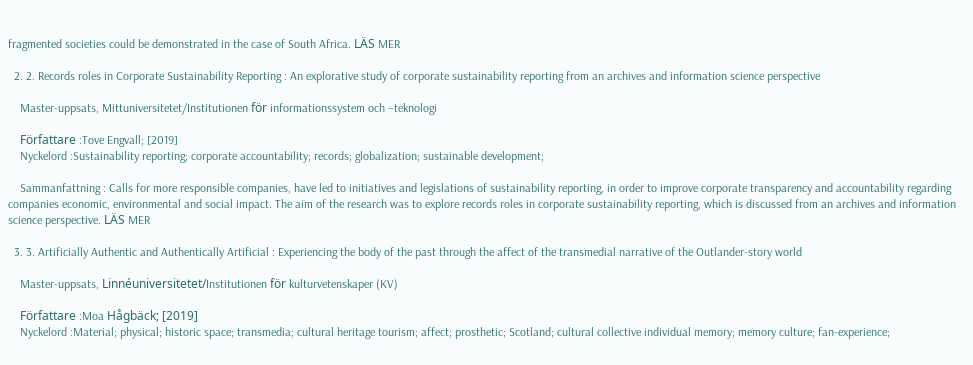fragmented societies could be demonstrated in the case of South Africa. LÄS MER

  2. 2. Records roles in Corporate Sustainability Reporting : An explorative study of corporate sustainability reporting from an archives and information science perspective

    Master-uppsats, Mittuniversitetet/Institutionen för informationssystem och –teknologi

    Författare :Tove Engvall; [2019]
    Nyckelord :Sustainability reporting; corporate accountability; records; globalization; sustainable development;

    Sammanfattning : Calls for more responsible companies, have led to initiatives and legislations of sustainability reporting, in order to improve corporate transparency and accountability regarding companies economic, environmental and social impact. The aim of the research was to explore records roles in corporate sustainability reporting, which is discussed from an archives and information science perspective. LÄS MER

  3. 3. Artificially Authentic and Authentically Artificial : Experiencing the body of the past through the affect of the transmedial narrative of the Outlander-story world

    Master-uppsats, Linnéuniversitetet/Institutionen för kulturvetenskaper (KV)

    Författare :Moa Hågbäck; [2019]
    Nyckelord :Material; physical; historic space; transmedia; cultural heritage tourism; affect; prosthetic; Scotland; cultural collective individual memory; memory culture; fan-experience;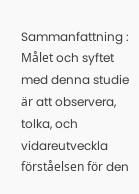Sammanfattning : Målet och syftet med denna studie är att observera, tolka, och vidareutveckla förståelsen för den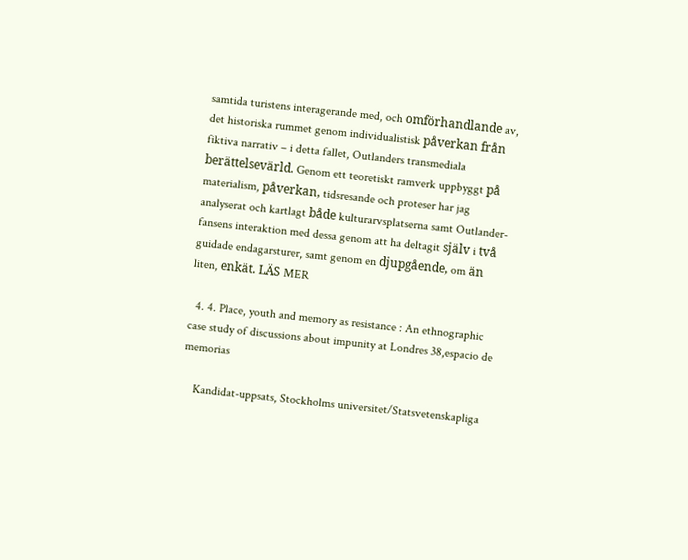samtida turistens interagerande med, och omförhandlande av, det historiska rummet genom individualistisk påverkan från fiktiva narrativ – i detta fallet, Outlanders transmediala berättelsevärld. Genom ett teoretiskt ramverk uppbyggt på materialism, påverkan, tidsresande och proteser har jag analyserat och kartlagt både kulturarvsplatserna samt Outlander-fansens interaktion med dessa genom att ha deltagit själv i två guidade endagarsturer, samt genom en djupgående, om än liten, enkät. LÄS MER

  4. 4. Place, youth and memory as resistance : An ethnographic case study of discussions about impunity at Londres 38,espacio de memorias

    Kandidat-uppsats, Stockholms universitet/Statsvetenskapliga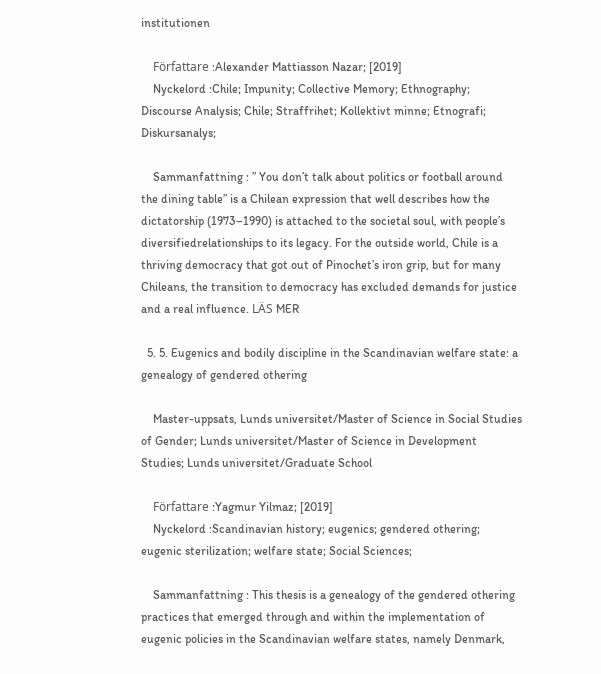institutionen

    Författare :Alexander Mattiasson Nazar; [2019]
    Nyckelord :Chile; Impunity; Collective Memory; Ethnography; Discourse Analysis; Chile; Straffrihet; Kollektivt minne; Etnografi; Diskursanalys;

    Sammanfattning : ” You don’t talk about politics or football around the dining table” is a Chilean expression that well describes how the dictatorship (1973–1990) is attached to the societal soul, with people’s diversifiedrelationships to its legacy. For the outside world, Chile is a thriving democracy that got out of Pinochet’s iron grip, but for many Chileans, the transition to democracy has excluded demands for justice and a real influence. LÄS MER

  5. 5. Eugenics and bodily discipline in the Scandinavian welfare state: a genealogy of gendered othering

    Master-uppsats, Lunds universitet/Master of Science in Social Studies of Gender; Lunds universitet/Master of Science in Development Studies; Lunds universitet/Graduate School

    Författare :Yagmur Yilmaz; [2019]
    Nyckelord :Scandinavian history; eugenics; gendered othering; eugenic sterilization; welfare state; Social Sciences;

    Sammanfattning : This thesis is a genealogy of the gendered othering practices that emerged through and within the implementation of eugenic policies in the Scandinavian welfare states, namely Denmark,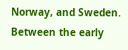Norway, and Sweden. Between the early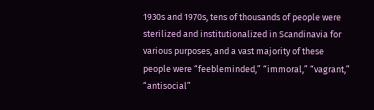1930s and 1970s, tens of thousands of people were sterilized and institutionalized in Scandinavia for various purposes, and a vast majority of these people were “feebleminded,” “immoral,” “vagrant,” “antisocial”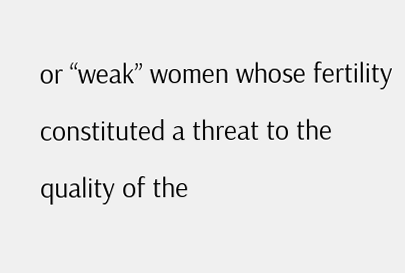or “weak” women whose fertility constituted a threat to the quality of the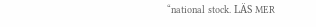“national stock. LÄS MER